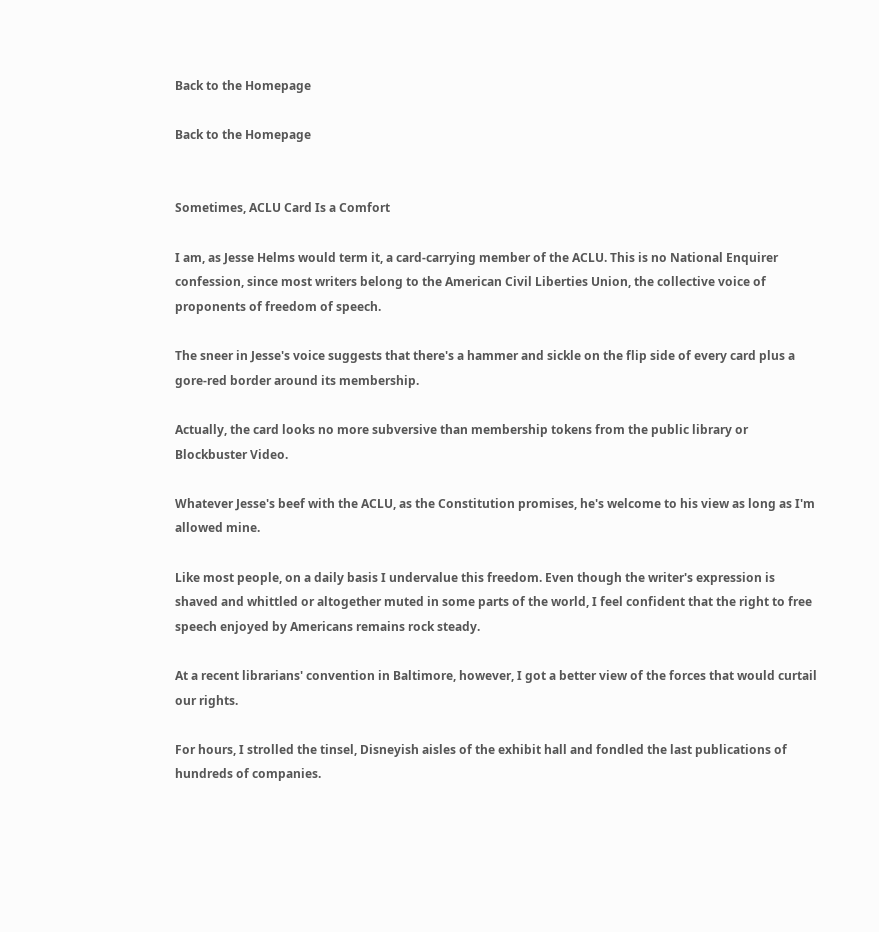Back to the Homepage

Back to the Homepage


Sometimes, ACLU Card Is a Comfort

I am, as Jesse Helms would term it, a card-carrying member of the ACLU. This is no National Enquirer confession, since most writers belong to the American Civil Liberties Union, the collective voice of proponents of freedom of speech.

The sneer in Jesse's voice suggests that there's a hammer and sickle on the flip side of every card plus a gore-red border around its membership.

Actually, the card looks no more subversive than membership tokens from the public library or Blockbuster Video.

Whatever Jesse's beef with the ACLU, as the Constitution promises, he's welcome to his view as long as I'm allowed mine.

Like most people, on a daily basis I undervalue this freedom. Even though the writer's expression is shaved and whittled or altogether muted in some parts of the world, I feel confident that the right to free speech enjoyed by Americans remains rock steady.

At a recent librarians' convention in Baltimore, however, I got a better view of the forces that would curtail our rights.

For hours, I strolled the tinsel, Disneyish aisles of the exhibit hall and fondled the last publications of hundreds of companies.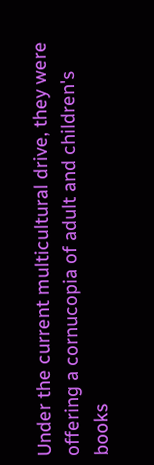Under the current multicultural drive, they were offering a cornucopia of adult and children's books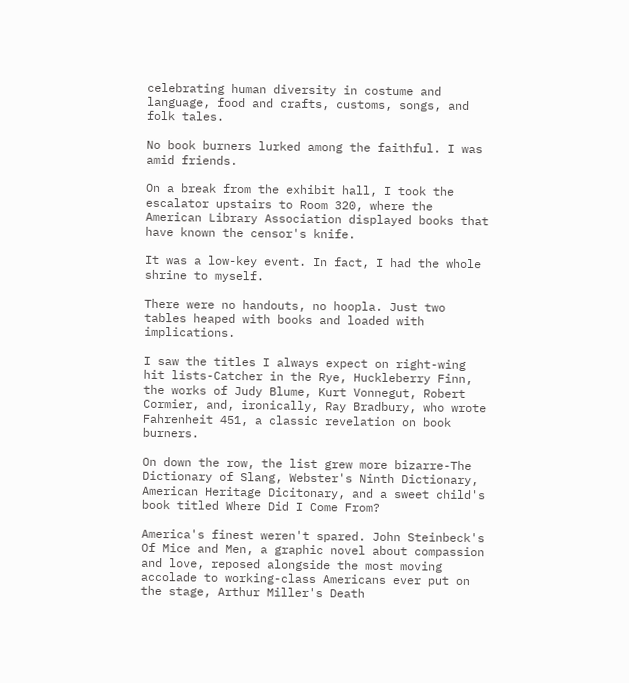celebrating human diversity in costume and language, food and crafts, customs, songs, and folk tales.

No book burners lurked among the faithful. I was amid friends.

On a break from the exhibit hall, I took the escalator upstairs to Room 320, where the American Library Association displayed books that have known the censor's knife.

It was a low-key event. In fact, I had the whole shrine to myself.

There were no handouts, no hoopla. Just two tables heaped with books and loaded with implications.

I saw the titles I always expect on right-wing hit lists-Catcher in the Rye, Huckleberry Finn, the works of Judy Blume, Kurt Vonnegut, Robert Cormier, and, ironically, Ray Bradbury, who wrote Fahrenheit 451, a classic revelation on book burners.

On down the row, the list grew more bizarre-The Dictionary of Slang, Webster's Ninth Dictionary, American Heritage Dicitonary, and a sweet child's book titled Where Did I Come From?

America's finest weren't spared. John Steinbeck's Of Mice and Men, a graphic novel about compassion and love, reposed alongside the most moving accolade to working-class Americans ever put on the stage, Arthur Miller's Death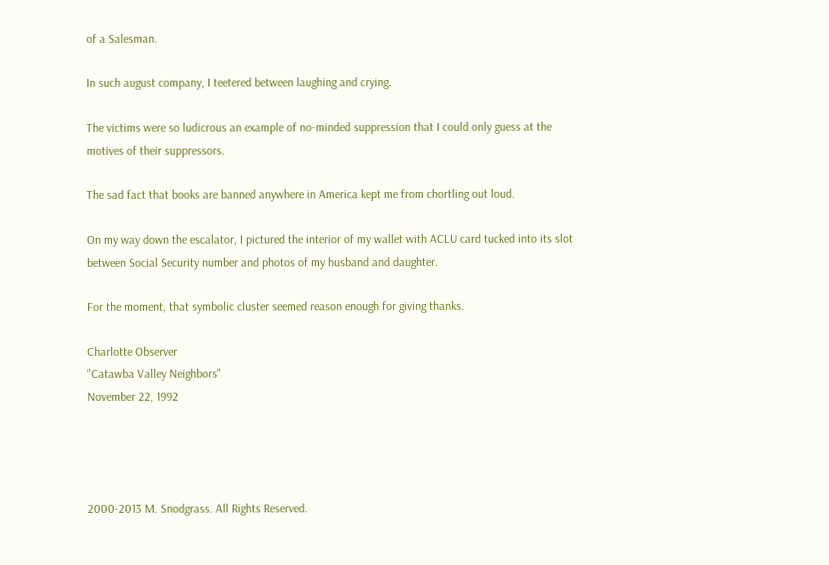of a Salesman.

In such august company, I teetered between laughing and crying.

The victims were so ludicrous an example of no-minded suppression that I could only guess at the motives of their suppressors.

The sad fact that books are banned anywhere in America kept me from chortling out loud.

On my way down the escalator, I pictured the interior of my wallet with ACLU card tucked into its slot between Social Security number and photos of my husband and daughter.

For the moment, that symbolic cluster seemed reason enough for giving thanks.

Charlotte Observer
"Catawba Valley Neighbors"
November 22, 1992




2000-2013 M. Snodgrass. All Rights Reserved.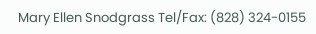Mary Ellen Snodgrass Tel/Fax: (828) 324-0155